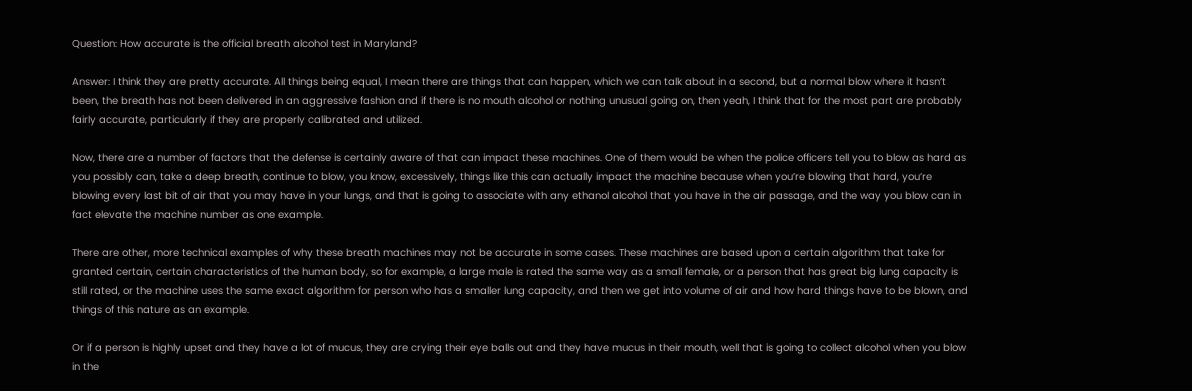Question: How accurate is the official breath alcohol test in Maryland?

Answer: I think they are pretty accurate. All things being equal, I mean there are things that can happen, which we can talk about in a second, but a normal blow where it hasn’t been, the breath has not been delivered in an aggressive fashion and if there is no mouth alcohol or nothing unusual going on, then yeah, I think that for the most part are probably fairly accurate, particularly if they are properly calibrated and utilized.

Now, there are a number of factors that the defense is certainly aware of that can impact these machines. One of them would be when the police officers tell you to blow as hard as you possibly can, take a deep breath, continue to blow, you know, excessively, things like this can actually impact the machine because when you’re blowing that hard, you’re blowing every last bit of air that you may have in your lungs, and that is going to associate with any ethanol alcohol that you have in the air passage, and the way you blow can in fact elevate the machine number as one example.

There are other, more technical examples of why these breath machines may not be accurate in some cases. These machines are based upon a certain algorithm that take for granted certain, certain characteristics of the human body, so for example, a large male is rated the same way as a small female, or a person that has great big lung capacity is still rated, or the machine uses the same exact algorithm for person who has a smaller lung capacity, and then we get into volume of air and how hard things have to be blown, and things of this nature as an example.

Or if a person is highly upset and they have a lot of mucus, they are crying their eye balls out and they have mucus in their mouth, well that is going to collect alcohol when you blow in the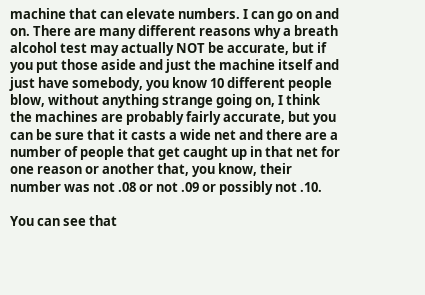machine that can elevate numbers. I can go on and on. There are many different reasons why a breath alcohol test may actually NOT be accurate, but if you put those aside and just the machine itself and just have somebody, you know 10 different people blow, without anything strange going on, I think the machines are probably fairly accurate, but you can be sure that it casts a wide net and there are a number of people that get caught up in that net for one reason or another that, you know, their number was not .08 or not .09 or possibly not .10.

You can see that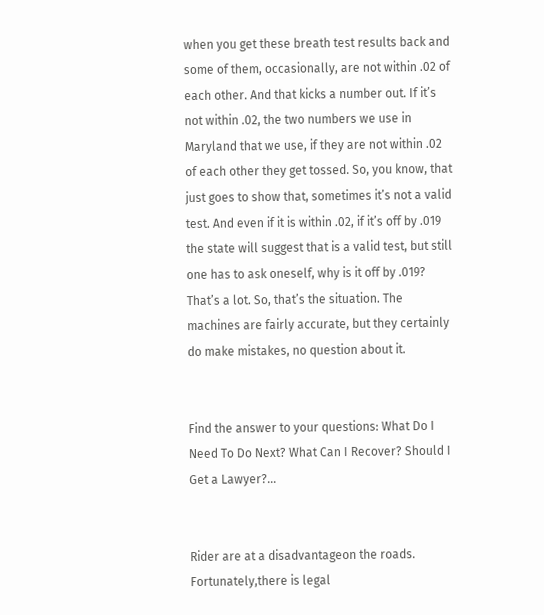when you get these breath test results back and some of them, occasionally, are not within .02 of each other. And that kicks a number out. If it’s not within .02, the two numbers we use in Maryland that we use, if they are not within .02 of each other they get tossed. So, you know, that just goes to show that, sometimes it’s not a valid test. And even if it is within .02, if it’s off by .019 the state will suggest that is a valid test, but still one has to ask oneself, why is it off by .019? That’s a lot. So, that’s the situation. The machines are fairly accurate, but they certainly do make mistakes, no question about it.


Find the answer to your questions: What Do I Need To Do Next? What Can I Recover? Should I Get a Lawyer?…


Rider are at a disadvantageon the roads. Fortunately,there is legal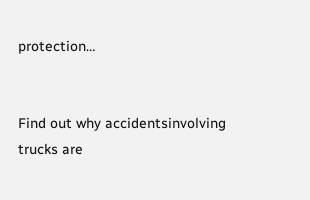protection…


Find out why accidentsinvolving trucks are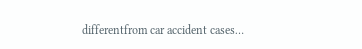differentfrom car accident cases…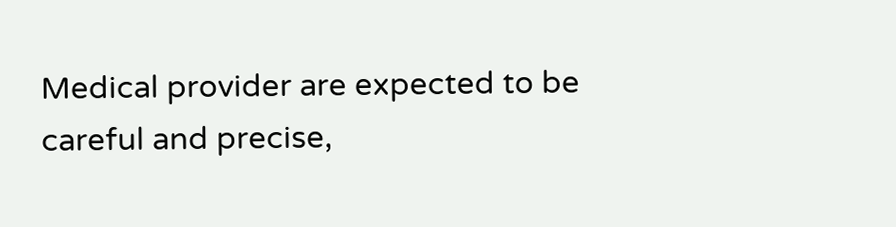Medical provider are expected to be careful and precise,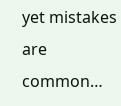yet mistakes are common…